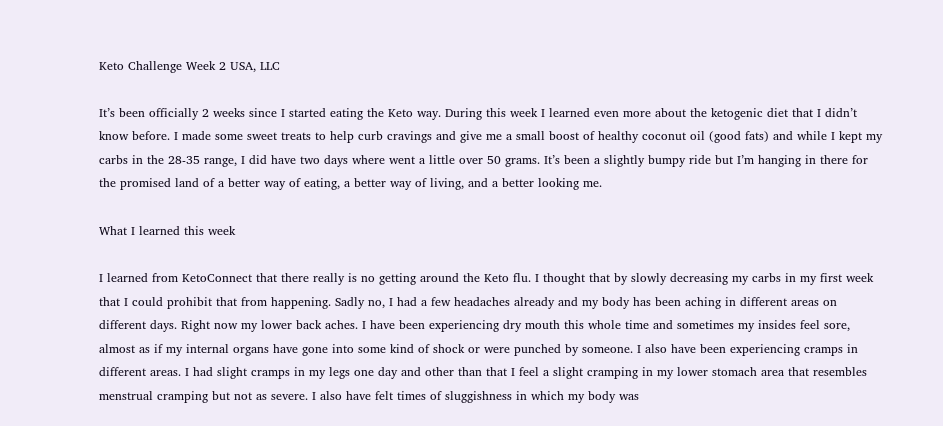Keto Challenge Week 2 USA, LLC

It’s been officially 2 weeks since I started eating the Keto way. During this week I learned even more about the ketogenic diet that I didn’t know before. I made some sweet treats to help curb cravings and give me a small boost of healthy coconut oil (good fats) and while I kept my carbs in the 28-35 range, I did have two days where went a little over 50 grams. It’s been a slightly bumpy ride but I’m hanging in there for the promised land of a better way of eating, a better way of living, and a better looking me.

What I learned this week

I learned from KetoConnect that there really is no getting around the Keto flu. I thought that by slowly decreasing my carbs in my first week that I could prohibit that from happening. Sadly no, I had a few headaches already and my body has been aching in different areas on different days. Right now my lower back aches. I have been experiencing dry mouth this whole time and sometimes my insides feel sore, almost as if my internal organs have gone into some kind of shock or were punched by someone. I also have been experiencing cramps in different areas. I had slight cramps in my legs one day and other than that I feel a slight cramping in my lower stomach area that resembles menstrual cramping but not as severe. I also have felt times of sluggishness in which my body was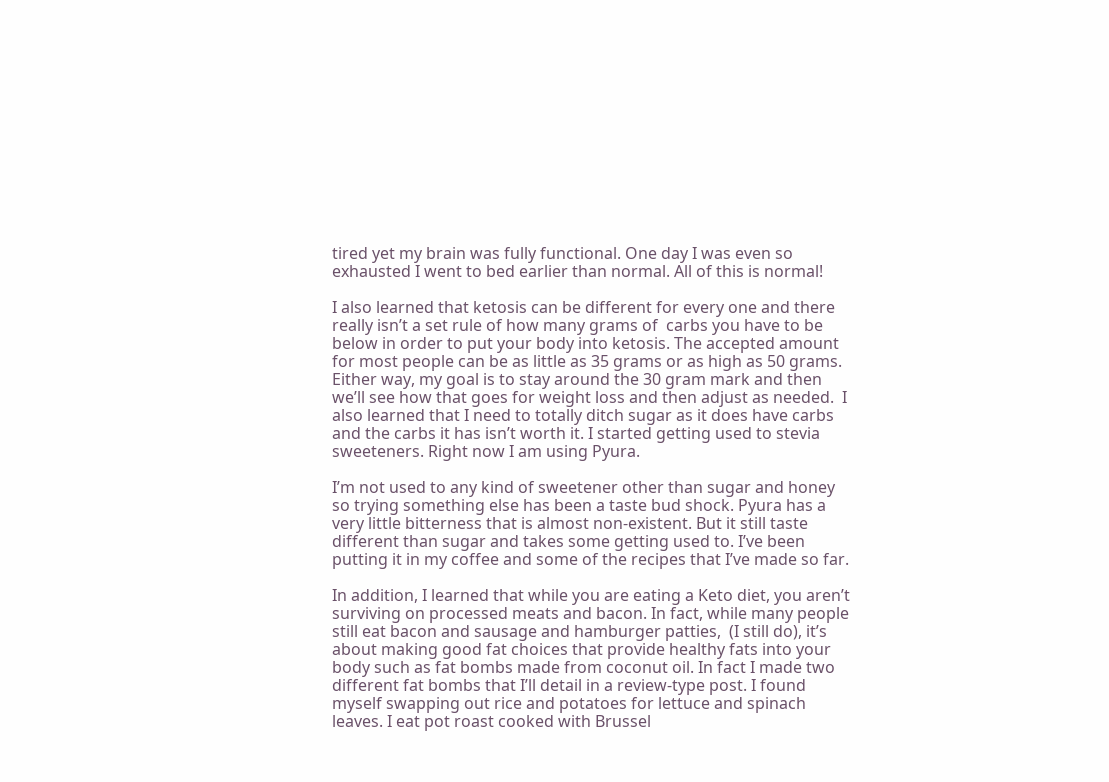tired yet my brain was fully functional. One day I was even so exhausted I went to bed earlier than normal. All of this is normal!

I also learned that ketosis can be different for every one and there really isn’t a set rule of how many grams of  carbs you have to be below in order to put your body into ketosis. The accepted amount for most people can be as little as 35 grams or as high as 50 grams. Either way, my goal is to stay around the 30 gram mark and then we’ll see how that goes for weight loss and then adjust as needed.  I also learned that I need to totally ditch sugar as it does have carbs and the carbs it has isn’t worth it. I started getting used to stevia sweeteners. Right now I am using Pyura.

I’m not used to any kind of sweetener other than sugar and honey so trying something else has been a taste bud shock. Pyura has a very little bitterness that is almost non-existent. But it still taste different than sugar and takes some getting used to. I’ve been putting it in my coffee and some of the recipes that I’ve made so far.

In addition, I learned that while you are eating a Keto diet, you aren’t surviving on processed meats and bacon. In fact, while many people still eat bacon and sausage and hamburger patties,  (I still do), it’s about making good fat choices that provide healthy fats into your body such as fat bombs made from coconut oil. In fact I made two different fat bombs that I’ll detail in a review-type post. I found myself swapping out rice and potatoes for lettuce and spinach leaves. I eat pot roast cooked with Brussel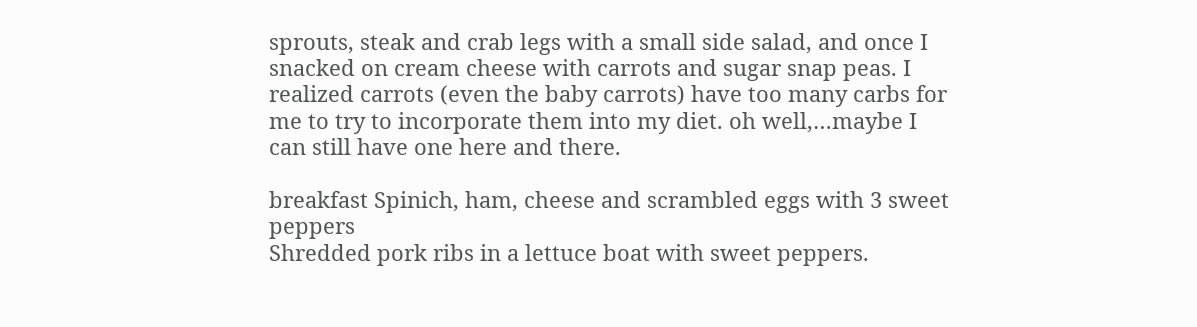sprouts, steak and crab legs with a small side salad, and once I snacked on cream cheese with carrots and sugar snap peas. I realized carrots (even the baby carrots) have too many carbs for me to try to incorporate them into my diet. oh well,…maybe I can still have one here and there.

breakfast Spinich, ham, cheese and scrambled eggs with 3 sweet peppers
Shredded pork ribs in a lettuce boat with sweet peppers.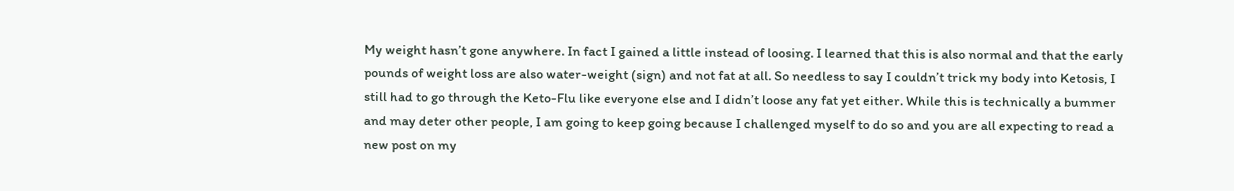My weight hasn’t gone anywhere. In fact I gained a little instead of loosing. I learned that this is also normal and that the early pounds of weight loss are also water-weight (sign) and not fat at all. So needless to say I couldn’t trick my body into Ketosis, I still had to go through the Keto-Flu like everyone else and I didn’t loose any fat yet either. While this is technically a bummer and may deter other people, I am going to keep going because I challenged myself to do so and you are all expecting to read a new post on my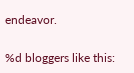endeavor.

%d bloggers like this: